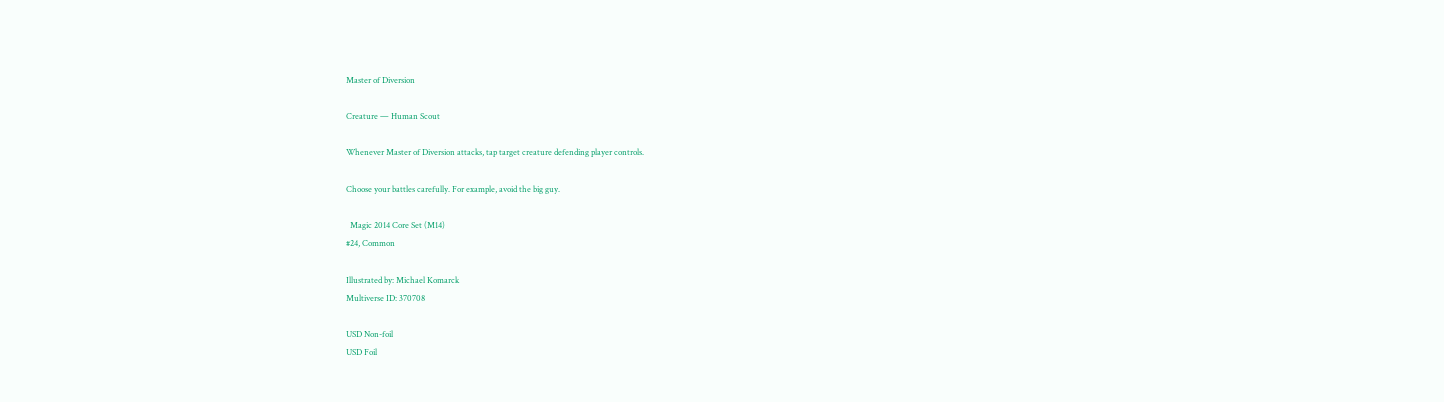Master of Diversion

Creature — Human Scout

Whenever Master of Diversion attacks, tap target creature defending player controls.

Choose your battles carefully. For example, avoid the big guy.

  Magic 2014 Core Set (M14)
#24, Common

Illustrated by: Michael Komarck
Multiverse ID: 370708

USD Non-foil
USD Foil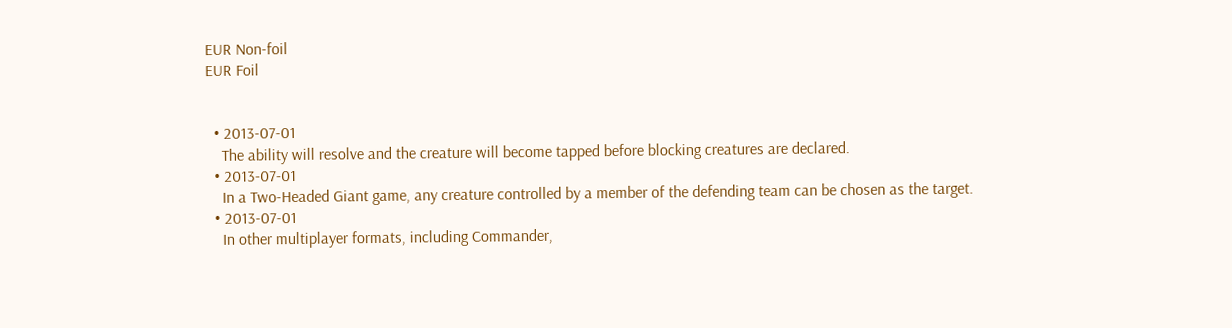EUR Non-foil
EUR Foil


  • 2013-07-01
    The ability will resolve and the creature will become tapped before blocking creatures are declared.
  • 2013-07-01
    In a Two-Headed Giant game, any creature controlled by a member of the defending team can be chosen as the target.
  • 2013-07-01
    In other multiplayer formats, including Commander,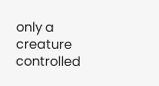only a creature controlled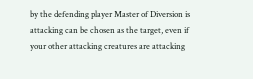by the defending player Master of Diversion is attacking can be chosen as the target, even if your other attacking creatures are attacking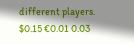different players.
$0.15 €0.01 0.03